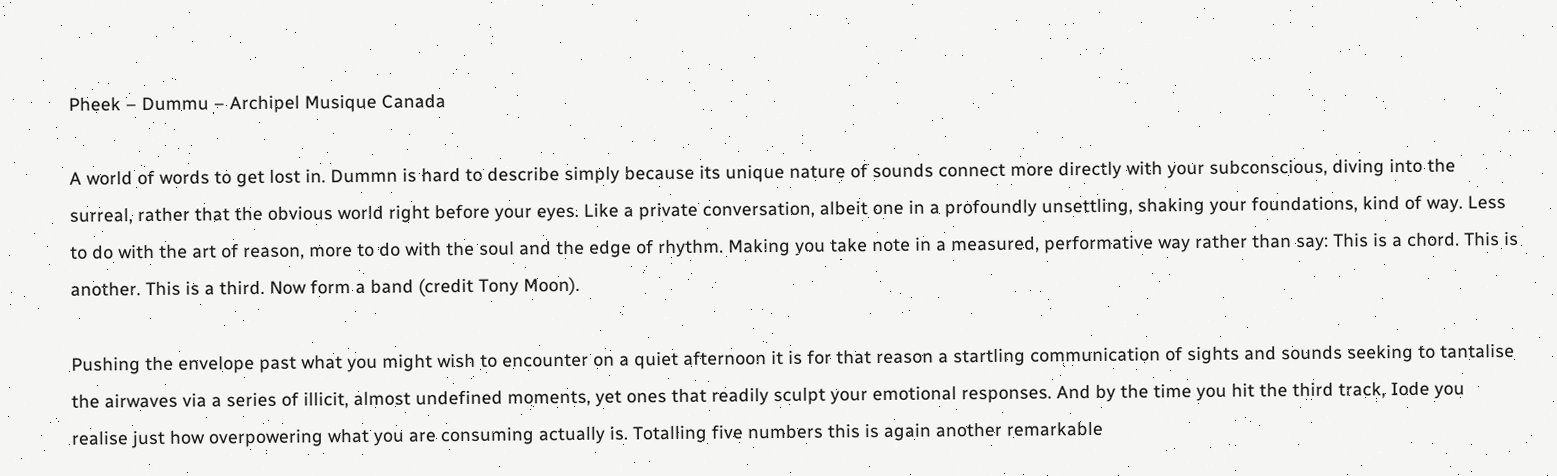Pheek – Dummu – Archipel Musique Canada

A world of words to get lost in. Dummn is hard to describe simply because its unique nature of sounds connect more directly with your subconscious, diving into the surreal, rather that the obvious world right before your eyes. Like a private conversation, albeit one in a profoundly unsettling, shaking your foundations, kind of way. Less to do with the art of reason, more to do with the soul and the edge of rhythm. Making you take note in a measured, performative way rather than say: This is a chord. This is another. This is a third. Now form a band (credit Tony Moon).

Pushing the envelope past what you might wish to encounter on a quiet afternoon it is for that reason a startling communication of sights and sounds seeking to tantalise the airwaves via a series of illicit, almost undefined moments, yet ones that readily sculpt your emotional responses. And by the time you hit the third track, Iode you realise just how overpowering what you are consuming actually is. Totalling five numbers this is again another remarkable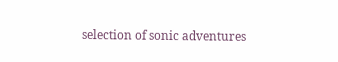selection of sonic adventures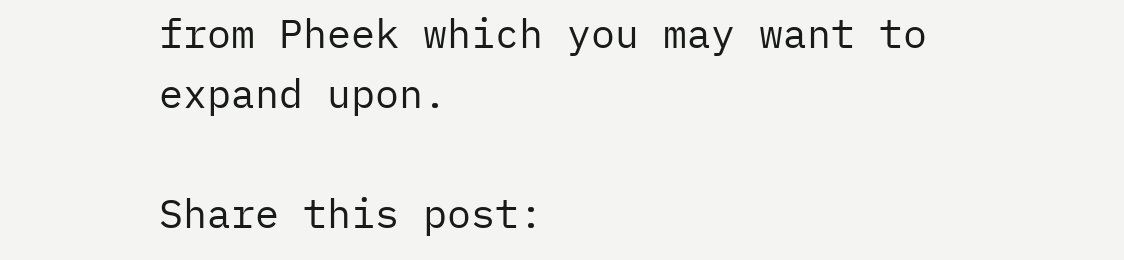from Pheek which you may want to expand upon.

Share this post: